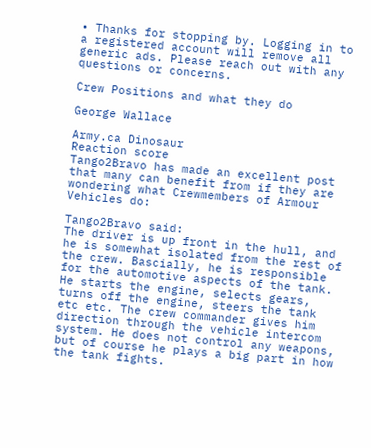• Thanks for stopping by. Logging in to a registered account will remove all generic ads. Please reach out with any questions or concerns.

Crew Positions and what they do

George Wallace

Army.ca Dinosaur
Reaction score
Tango2Bravo has made an excellent post that many can benefit from if they are wondering what Crewmembers of Armour Vehicles do:

Tango2Bravo said:
The driver is up front in the hull, and he is somewhat isolated from the rest of the crew. Bascially, he is responsible for the automotive aspects of the tank. He starts the engine, selects gears, turns off the engine, steers the tank etc etc. The crew commander gives him direction through the vehicle intercom system. He does not control any weapons, but of course he plays a big part in how the tank fights.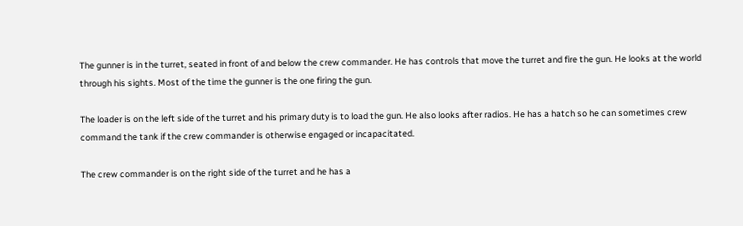The gunner is in the turret, seated in front of and below the crew commander. He has controls that move the turret and fire the gun. He looks at the world through his sights. Most of the time the gunner is the one firing the gun.

The loader is on the left side of the turret and his primary duty is to load the gun. He also looks after radios. He has a hatch so he can sometimes crew command the tank if the crew commander is otherwise engaged or incapacitated.

The crew commander is on the right side of the turret and he has a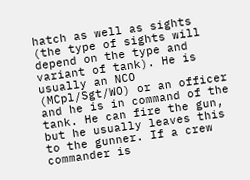hatch as well as sights (the type of sights will depend on the type and variant of tank). He is usually an NCO (MCpl/Sgt/WO) or an officer and he is in command of the tank. He can fire the gun, but he usually leaves this to the gunner. If a crew commander is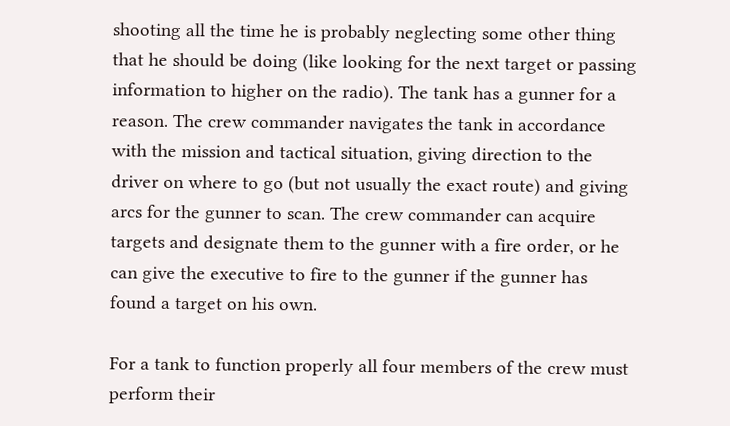shooting all the time he is probably neglecting some other thing that he should be doing (like looking for the next target or passing information to higher on the radio). The tank has a gunner for a reason. The crew commander navigates the tank in accordance with the mission and tactical situation, giving direction to the driver on where to go (but not usually the exact route) and giving arcs for the gunner to scan. The crew commander can acquire targets and designate them to the gunner with a fire order, or he can give the executive to fire to the gunner if the gunner has found a target on his own.

For a tank to function properly all four members of the crew must perform their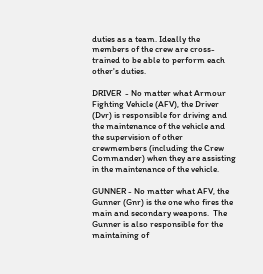duties as a team. Ideally the members of the crew are cross-trained to be able to perform each other's duties.

DRIVER  - No matter what Armour Fighting Vehicle (AFV), the Driver (Dvr) is responsible for driving and the maintenance of the vehicle and the supervision of other crewmembers (including the Crew Commander) when they are assisting in the maintenance of the vehicle.

GUNNER - No matter what AFV, the Gunner (Gnr) is the one who fires the main and secondary weapons.  The Gunner is also responsible for the maintaining of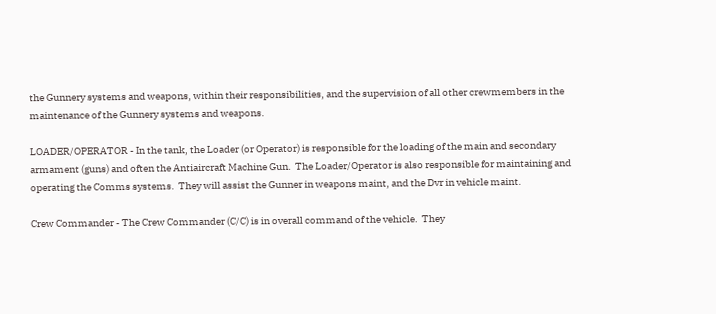the Gunnery systems and weapons, within their responsibilities, and the supervision of all other crewmembers in the maintenance of the Gunnery systems and weapons.

LOADER/OPERATOR - In the tank, the Loader (or Operator) is responsible for the loading of the main and secondary armament (guns) and often the Antiaircraft Machine Gun.  The Loader/Operator is also responsible for maintaining and operating the Comms systems.  They will assist the Gunner in weapons maint, and the Dvr in vehicle maint.

Crew Commander - The Crew Commander (C/C) is in overall command of the vehicle.  They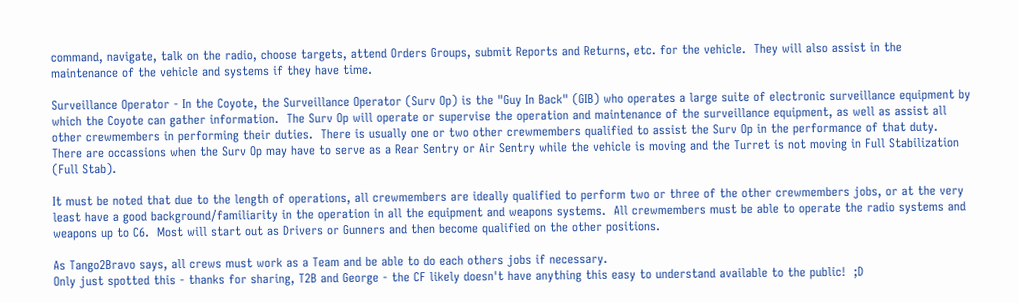command, navigate, talk on the radio, choose targets, attend Orders Groups, submit Reports and Returns, etc. for the vehicle.  They will also assist in the maintenance of the vehicle and systems if they have time.

Surveillance Operator - In the Coyote, the Surveillance Operator (Surv Op) is the "Guy In Back" (GIB) who operates a large suite of electronic surveillance equipment by which the Coyote can gather information.  The Surv Op will operate or supervise the operation and maintenance of the surveillance equipment, as well as assist all other crewmembers in performing their duties.  There is usually one or two other crewmembers qualified to assist the Surv Op in the performance of that duty.  There are occassions when the Surv Op may have to serve as a Rear Sentry or Air Sentry while the vehicle is moving and the Turret is not moving in Full Stabilization (Full Stab).

It must be noted that due to the length of operations, all crewmembers are ideally qualified to perform two or three of the other crewmembers jobs, or at the very least have a good background/familiarity in the operation in all the equipment and weapons systems.  All crewmembers must be able to operate the radio systems and weapons up to C6.  Most will start out as Drivers or Gunners and then become qualified on the other positions.

As Tango2Bravo says, all crews must work as a Team and be able to do each others jobs if necessary.
Only just spotted this - thanks for sharing, T2B and George - the CF likely doesn't have anything this easy to understand available to the public!  ;D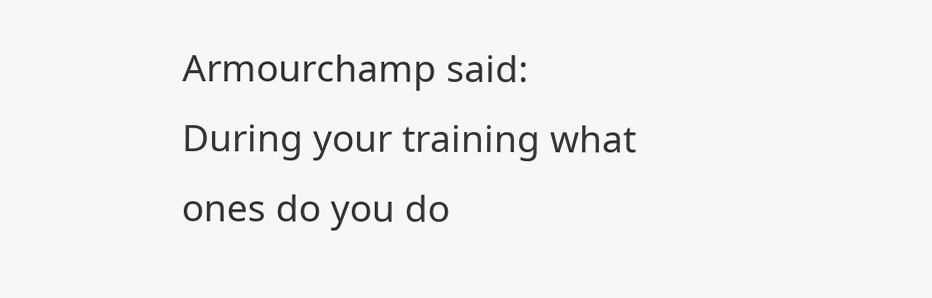Armourchamp said:
During your training what ones do you do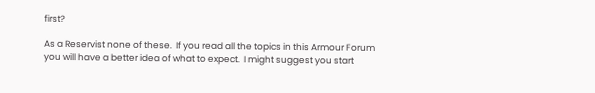first?

As a Reservist none of these.  If you read all the topics in this Armour Forum you will have a better idea of what to expect.  I might suggest you start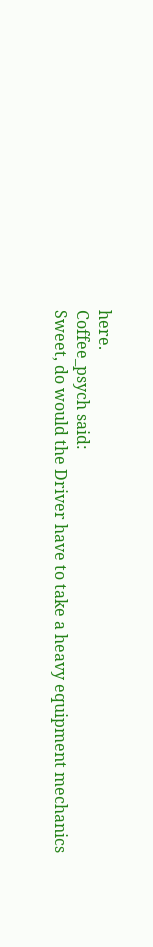here.
Coffee_psych said:
Sweet, do would the Driver have to take a heavy equipment mechanics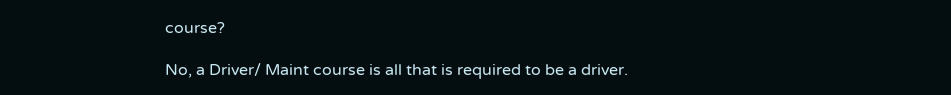course?

No, a Driver/ Maint course is all that is required to be a driver.